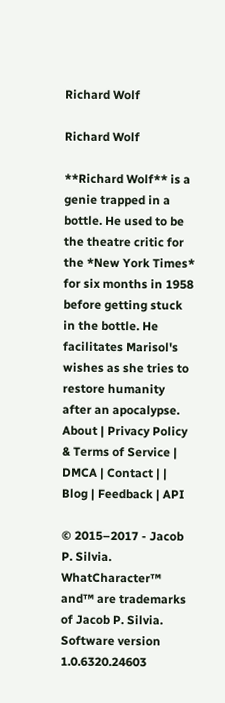Richard Wolf

Richard Wolf

**Richard Wolf** is a genie trapped in a bottle. He used to be the theatre critic for the *New York Times* for six months in 1958 before getting stuck in the bottle. He facilitates Marisol's wishes as she tries to restore humanity after an apocalypse.
About | Privacy Policy & Terms of Service | DMCA | Contact | | Blog | Feedback | API

© 2015–2017 - Jacob P. Silvia. WhatCharacter™ and™ are trademarks of Jacob P. Silvia. Software version 1.0.6320.24603